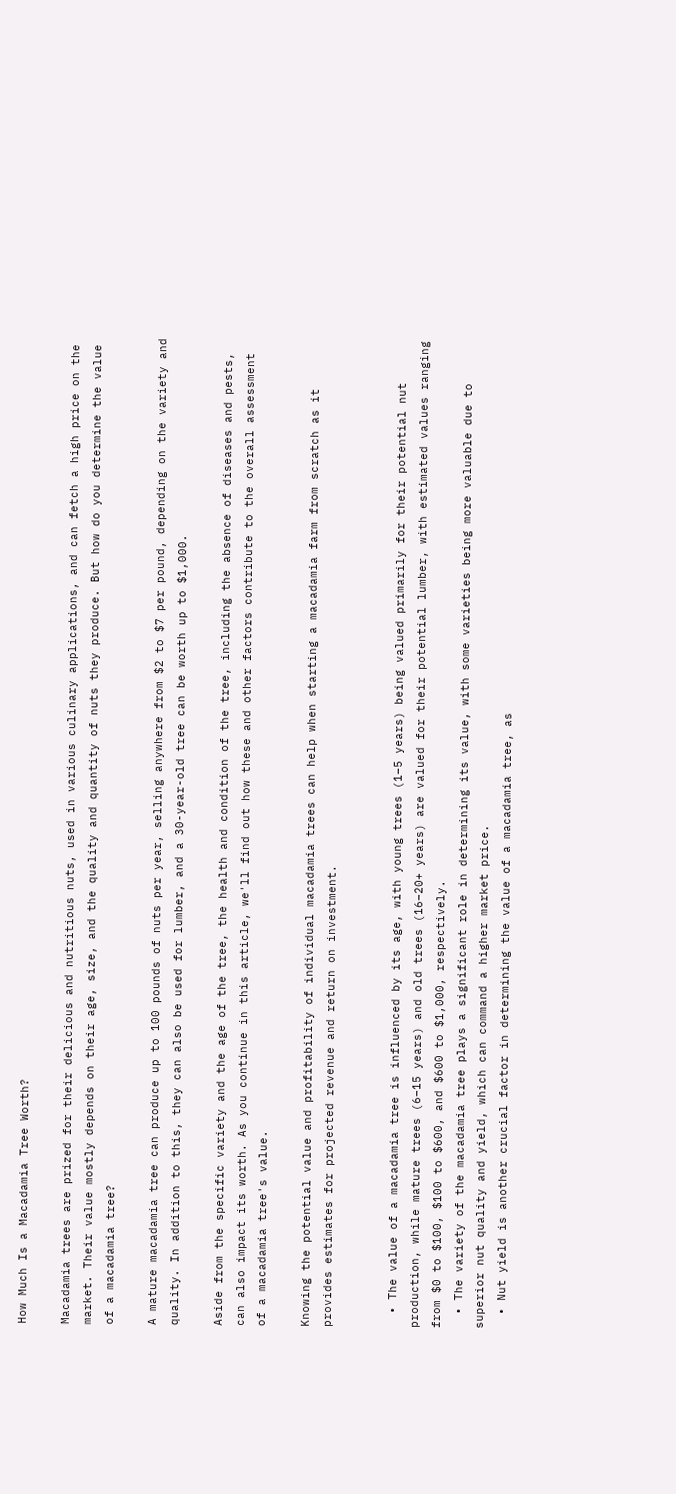How Much Is a Macadamia Tree Worth?

Macadamia trees are prized for their delicious and nutritious nuts, used in various culinary applications, and can fetch a high price on the market. Their value mostly depends on their age, size, and the quality and quantity of nuts they produce. But how do you determine the value of a macadamia tree?

A mature macadamia tree can produce up to 100 pounds of nuts per year, selling anywhere from $2 to $7 per pound, depending on the variety and quality. In addition to this, they can also be used for lumber, and a 30-year-old tree can be worth up to $1,000.

Aside from the specific variety and the age of the tree, the health and condition of the tree, including the absence of diseases and pests, can also impact its worth. As you continue in this article, we'll find out how these and other factors contribute to the overall assessment of a macadamia tree's value.

Knowing the potential value and profitability of individual macadamia trees can help when starting a macadamia farm from scratch as it provides estimates for projected revenue and return on investment.


  • The value of a macadamia tree is influenced by its age, with young trees (1–5 years) being valued primarily for their potential nut production, while mature trees (6–15 years) and old trees (16–20+ years) are valued for their potential lumber, with estimated values ranging from $0 to $100, $100 to $600, and $600 to $1,000, respectively.
  • The variety of the macadamia tree plays a significant role in determining its value, with some varieties being more valuable due to superior nut quality and yield, which can command a higher market price.
  • Nut yield is another crucial factor in determining the value of a macadamia tree, as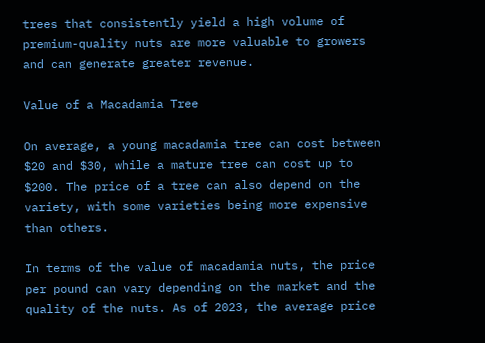trees that consistently yield a high volume of premium-quality nuts are more valuable to growers and can generate greater revenue.

Value of a Macadamia Tree

On average, a young macadamia tree can cost between $20 and $30, while a mature tree can cost up to $200. The price of a tree can also depend on the variety, with some varieties being more expensive than others.

In terms of the value of macadamia nuts, the price per pound can vary depending on the market and the quality of the nuts. As of 2023, the average price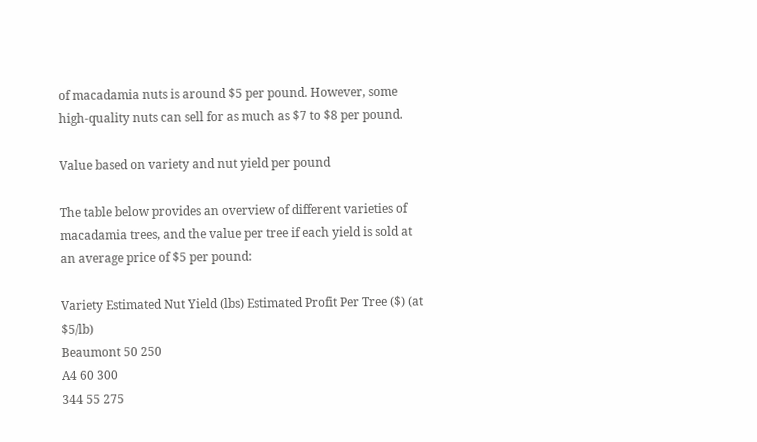of macadamia nuts is around $5 per pound. However, some high-quality nuts can sell for as much as $7 to $8 per pound.

Value based on variety and nut yield per pound

The table below provides an overview of different varieties of macadamia trees, and the value per tree if each yield is sold at an average price of $5 per pound:

Variety Estimated Nut Yield (lbs) Estimated Profit Per Tree ($) (at $5/lb)
Beaumont 50 250
A4 60 300
344 55 275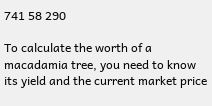741 58 290

To calculate the worth of a macadamia tree, you need to know its yield and the current market price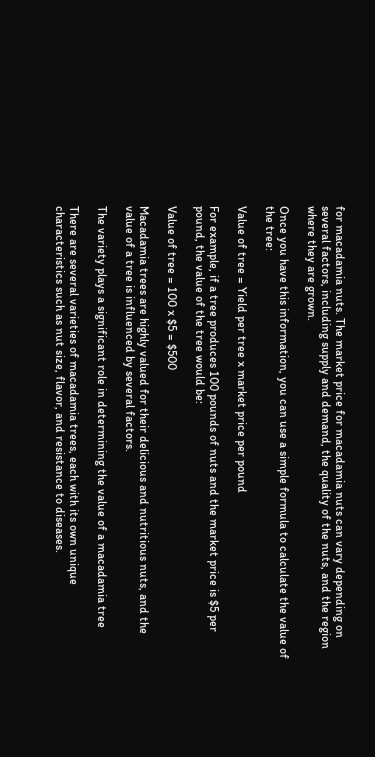for macadamia nuts. The market price for macadamia nuts can vary depending on several factors, including supply and demand, the quality of the nuts, and the region where they are grown.

Once you have this information, you can use a simple formula to calculate the value of the tree:

Value of tree = Yield per tree x market price per pound

For example, if a tree produces 100 pounds of nuts and the market price is $5 per pound, the value of the tree would be:

Value of tree = 100 x $5 = $500

Macadamia trees are highly valued for their delicious and nutritious nuts, and the value of a tree is influenced by several factors.

The variety plays a significant role in determining the value of a macadamia tree

There are several varieties of macadamia trees, each with its own unique characteristics such as nut size, flavor, and resistance to diseases.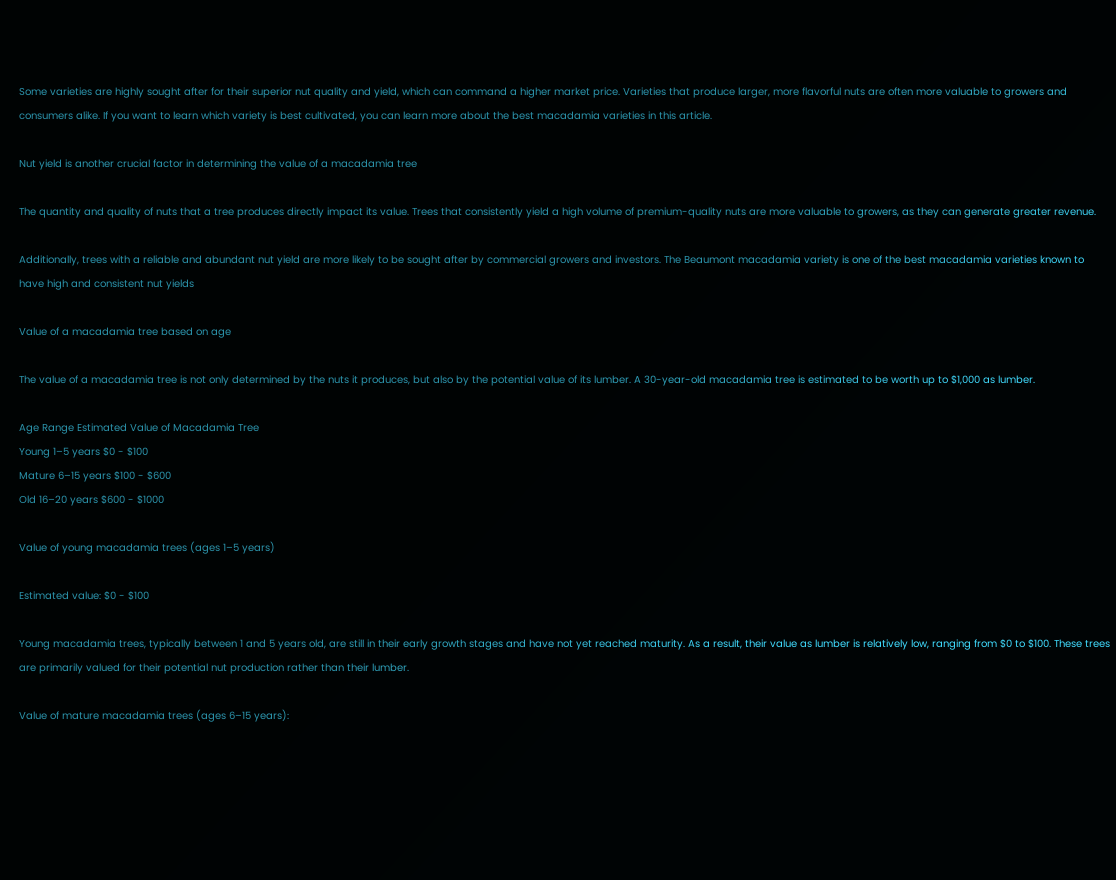Some varieties are highly sought after for their superior nut quality and yield, which can command a higher market price. Varieties that produce larger, more flavorful nuts are often more valuable to growers and consumers alike. If you want to learn which variety is best cultivated, you can learn more about the best macadamia varieties in this article.

Nut yield is another crucial factor in determining the value of a macadamia tree

The quantity and quality of nuts that a tree produces directly impact its value. Trees that consistently yield a high volume of premium-quality nuts are more valuable to growers, as they can generate greater revenue.

Additionally, trees with a reliable and abundant nut yield are more likely to be sought after by commercial growers and investors. The Beaumont macadamia variety is one of the best macadamia varieties known to have high and consistent nut yields

Value of a macadamia tree based on age

The value of a macadamia tree is not only determined by the nuts it produces, but also by the potential value of its lumber. A 30-year-old macadamia tree is estimated to be worth up to $1,000 as lumber.

Age Range Estimated Value of Macadamia Tree
Young 1–5 years $0 - $100
Mature 6–15 years $100 - $600
Old 16–20 years $600 - $1000

Value of young macadamia trees (ages 1–5 years)

Estimated value: $0 - $100

Young macadamia trees, typically between 1 and 5 years old, are still in their early growth stages and have not yet reached maturity. As a result, their value as lumber is relatively low, ranging from $0 to $100. These trees are primarily valued for their potential nut production rather than their lumber.

Value of mature macadamia trees (ages 6–15 years):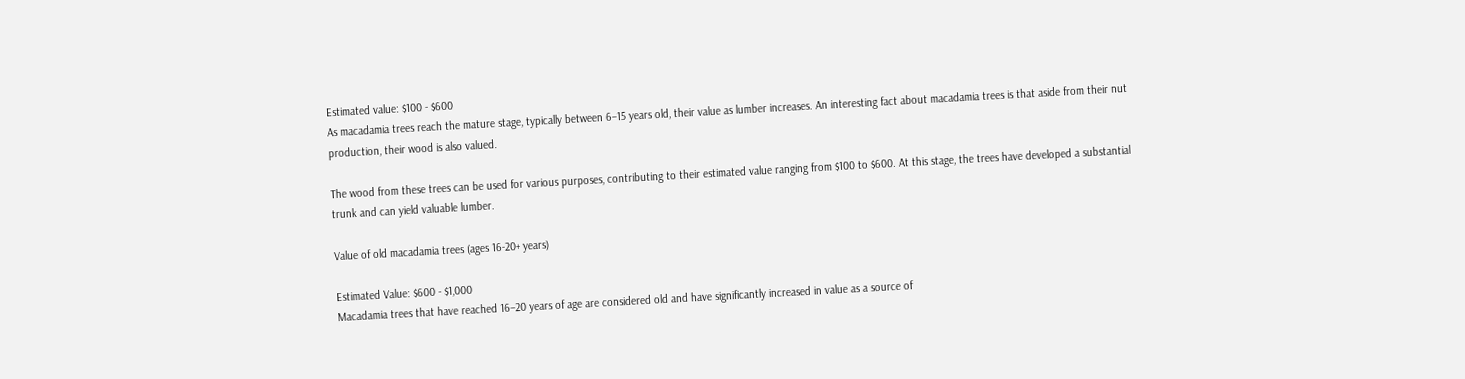Estimated value: $100 - $600
As macadamia trees reach the mature stage, typically between 6–15 years old, their value as lumber increases. An interesting fact about macadamia trees is that aside from their nut production, their wood is also valued.

The wood from these trees can be used for various purposes, contributing to their estimated value ranging from $100 to $600. At this stage, the trees have developed a substantial trunk and can yield valuable lumber.

Value of old macadamia trees (ages 16-20+ years)

Estimated Value: $600 - $1,000
Macadamia trees that have reached 16–20 years of age are considered old and have significantly increased in value as a source of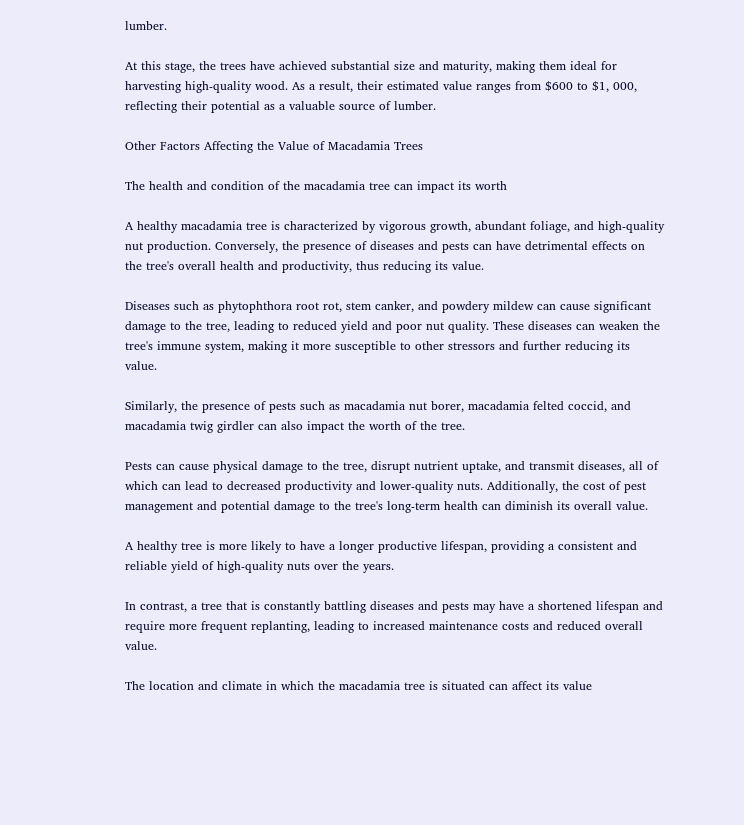lumber.

At this stage, the trees have achieved substantial size and maturity, making them ideal for harvesting high-quality wood. As a result, their estimated value ranges from $600 to $1, 000, reflecting their potential as a valuable source of lumber.

Other Factors Affecting the Value of Macadamia Trees

The health and condition of the macadamia tree can impact its worth

A healthy macadamia tree is characterized by vigorous growth, abundant foliage, and high-quality nut production. Conversely, the presence of diseases and pests can have detrimental effects on the tree's overall health and productivity, thus reducing its value.

Diseases such as phytophthora root rot, stem canker, and powdery mildew can cause significant damage to the tree, leading to reduced yield and poor nut quality. These diseases can weaken the tree's immune system, making it more susceptible to other stressors and further reducing its value.

Similarly, the presence of pests such as macadamia nut borer, macadamia felted coccid, and macadamia twig girdler can also impact the worth of the tree.

Pests can cause physical damage to the tree, disrupt nutrient uptake, and transmit diseases, all of which can lead to decreased productivity and lower-quality nuts. Additionally, the cost of pest management and potential damage to the tree's long-term health can diminish its overall value.

A healthy tree is more likely to have a longer productive lifespan, providing a consistent and reliable yield of high-quality nuts over the years.

In contrast, a tree that is constantly battling diseases and pests may have a shortened lifespan and require more frequent replanting, leading to increased maintenance costs and reduced overall value.

The location and climate in which the macadamia tree is situated can affect its value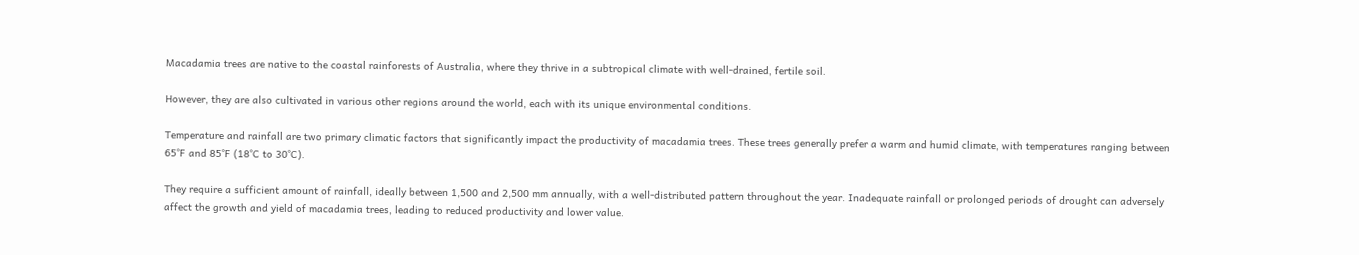Macadamia trees are native to the coastal rainforests of Australia, where they thrive in a subtropical climate with well-drained, fertile soil.

However, they are also cultivated in various other regions around the world, each with its unique environmental conditions.

Temperature and rainfall are two primary climatic factors that significantly impact the productivity of macadamia trees. These trees generally prefer a warm and humid climate, with temperatures ranging between 65°F and 85°F (18°C to 30°C).

They require a sufficient amount of rainfall, ideally between 1,500 and 2,500 mm annually, with a well-distributed pattern throughout the year. Inadequate rainfall or prolonged periods of drought can adversely affect the growth and yield of macadamia trees, leading to reduced productivity and lower value.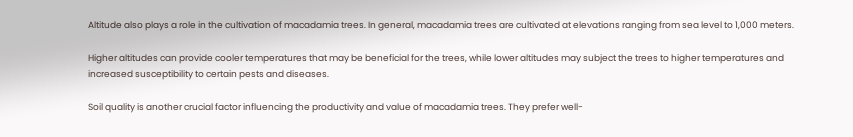Altitude also plays a role in the cultivation of macadamia trees. In general, macadamia trees are cultivated at elevations ranging from sea level to 1,000 meters.

Higher altitudes can provide cooler temperatures that may be beneficial for the trees, while lower altitudes may subject the trees to higher temperatures and increased susceptibility to certain pests and diseases.

Soil quality is another crucial factor influencing the productivity and value of macadamia trees. They prefer well-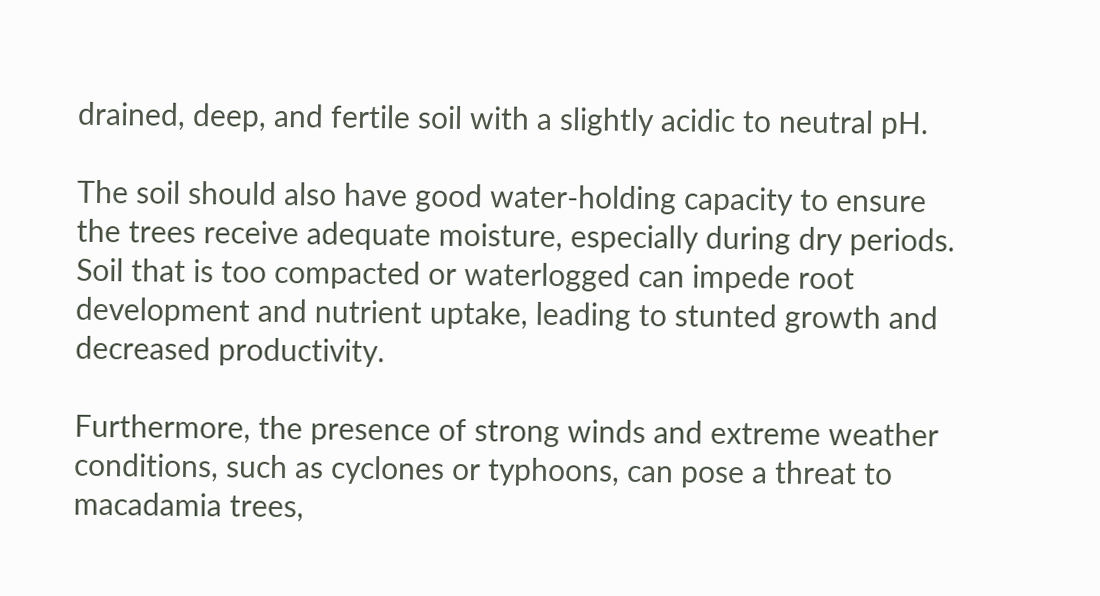drained, deep, and fertile soil with a slightly acidic to neutral pH.

The soil should also have good water-holding capacity to ensure the trees receive adequate moisture, especially during dry periods. Soil that is too compacted or waterlogged can impede root development and nutrient uptake, leading to stunted growth and decreased productivity.

Furthermore, the presence of strong winds and extreme weather conditions, such as cyclones or typhoons, can pose a threat to macadamia trees,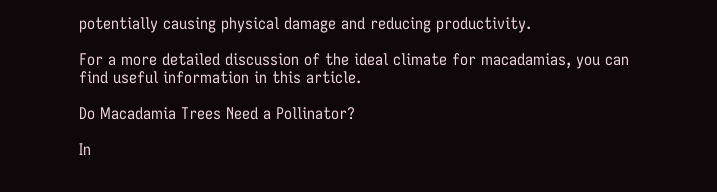potentially causing physical damage and reducing productivity.

For a more detailed discussion of the ideal climate for macadamias, you can find useful information in this article.

Do Macadamia Trees Need a Pollinator?

In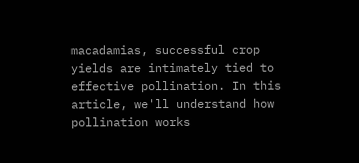macadamias, successful crop yields are intimately tied to effective pollination. In this article, we'll understand how pollination works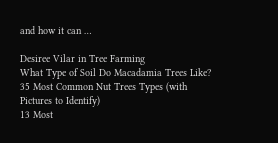and how it can …

Desiree Vilar in Tree Farming
What Type of Soil Do Macadamia Trees Like?
35 Most Common Nut Trees Types (with Pictures to Identify)
13 Most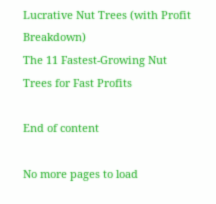Lucrative Nut Trees (with Profit Breakdown)
The 11 Fastest-Growing Nut Trees for Fast Profits

End of content

No more pages to load